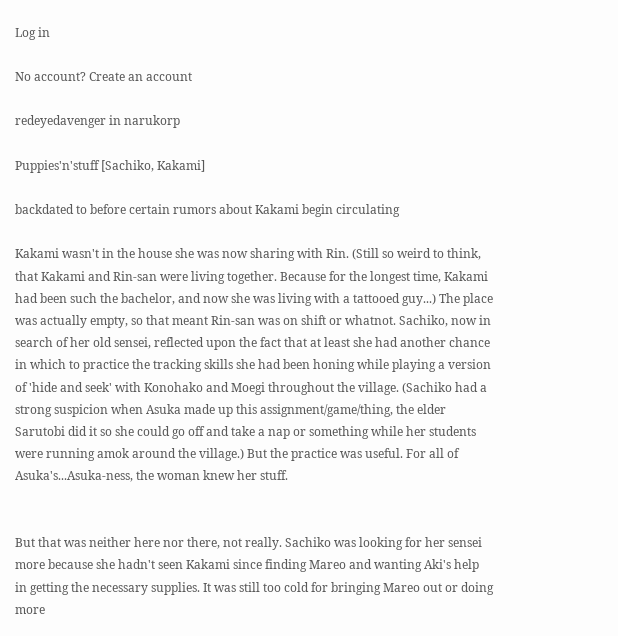Log in

No account? Create an account

redeyedavenger in narukorp

Puppies'n'stuff [Sachiko, Kakami]

backdated to before certain rumors about Kakami begin circulating

Kakami wasn't in the house she was now sharing with Rin. (Still so weird to think, that Kakami and Rin-san were living together. Because for the longest time, Kakami had been such the bachelor, and now she was living with a tattooed guy...) The place was actually empty, so that meant Rin-san was on shift or whatnot. Sachiko, now in search of her old sensei, reflected upon the fact that at least she had another chance in which to practice the tracking skills she had been honing while playing a version of 'hide and seek' with Konohako and Moegi throughout the village. (Sachiko had a strong suspicion when Asuka made up this assignment/game/thing, the elder Sarutobi did it so she could go off and take a nap or something while her students were running amok around the village.) But the practice was useful. For all of Asuka's...Asuka-ness, the woman knew her stuff.


But that was neither here nor there, not really. Sachiko was looking for her sensei more because she hadn't seen Kakami since finding Mareo and wanting Aki's help in getting the necessary supplies. It was still too cold for bringing Mareo out or doing more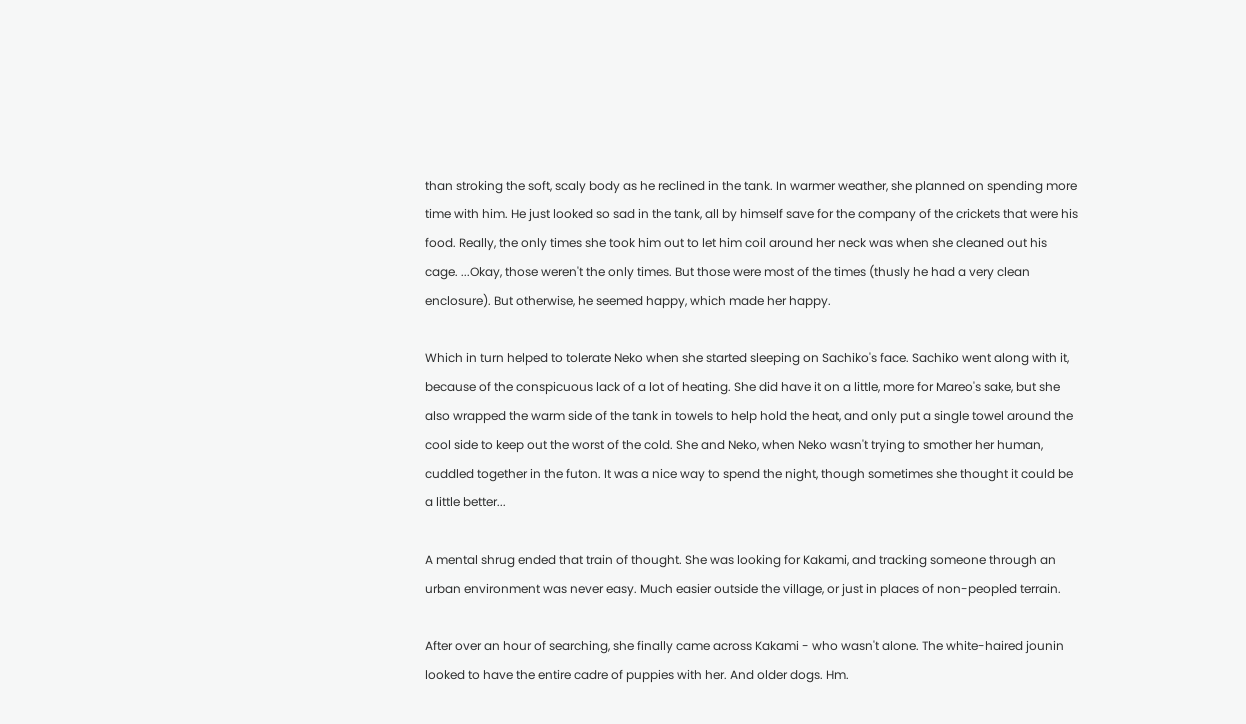than stroking the soft, scaly body as he reclined in the tank. In warmer weather, she planned on spending more time with him. He just looked so sad in the tank, all by himself save for the company of the crickets that were his food. Really, the only times she took him out to let him coil around her neck was when she cleaned out his cage. ...Okay, those weren't the only times. But those were most of the times (thusly he had a very clean enclosure). But otherwise, he seemed happy, which made her happy.

Which in turn helped to tolerate Neko when she started sleeping on Sachiko's face. Sachiko went along with it, because of the conspicuous lack of a lot of heating. She did have it on a little, more for Mareo's sake, but she also wrapped the warm side of the tank in towels to help hold the heat, and only put a single towel around the cool side to keep out the worst of the cold. She and Neko, when Neko wasn't trying to smother her human, cuddled together in the futon. It was a nice way to spend the night, though sometimes she thought it could be a little better...

A mental shrug ended that train of thought. She was looking for Kakami, and tracking someone through an urban environment was never easy. Much easier outside the village, or just in places of non-peopled terrain.

After over an hour of searching, she finally came across Kakami - who wasn't alone. The white-haired jounin looked to have the entire cadre of puppies with her. And older dogs. Hm.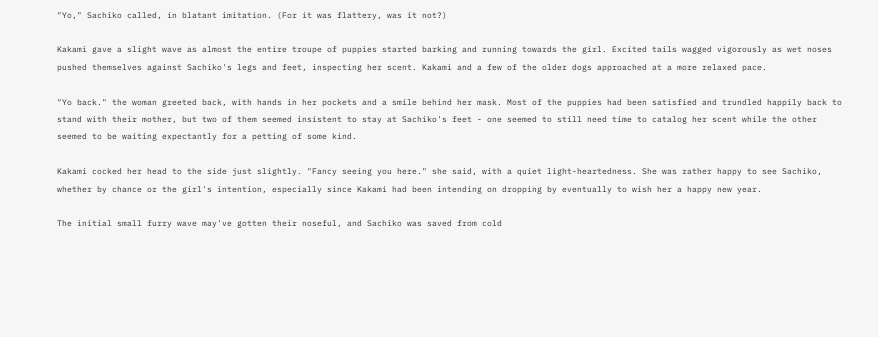"Yo," Sachiko called, in blatant imitation. (For it was flattery, was it not?)

Kakami gave a slight wave as almost the entire troupe of puppies started barking and running towards the girl. Excited tails wagged vigorously as wet noses pushed themselves against Sachiko's legs and feet, inspecting her scent. Kakami and a few of the older dogs approached at a more relaxed pace.

"Yo back." the woman greeted back, with hands in her pockets and a smile behind her mask. Most of the puppies had been satisfied and trundled happily back to stand with their mother, but two of them seemed insistent to stay at Sachiko's feet - one seemed to still need time to catalog her scent while the other seemed to be waiting expectantly for a petting of some kind.

Kakami cocked her head to the side just slightly. "Fancy seeing you here." she said, with a quiet light-heartedness. She was rather happy to see Sachiko, whether by chance or the girl's intention, especially since Kakami had been intending on dropping by eventually to wish her a happy new year.

The initial small furry wave may've gotten their noseful, and Sachiko was saved from cold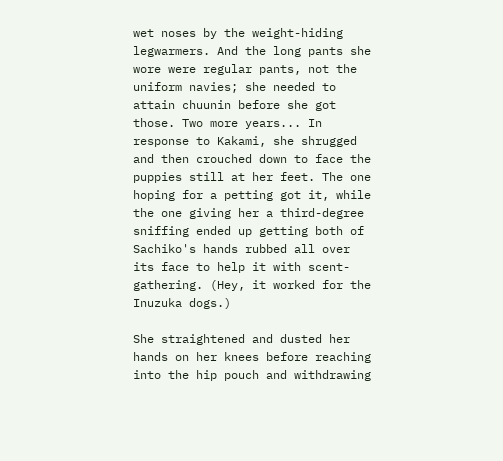wet noses by the weight-hiding legwarmers. And the long pants she wore were regular pants, not the uniform navies; she needed to attain chuunin before she got those. Two more years... In response to Kakami, she shrugged and then crouched down to face the puppies still at her feet. The one hoping for a petting got it, while the one giving her a third-degree sniffing ended up getting both of Sachiko's hands rubbed all over its face to help it with scent-gathering. (Hey, it worked for the Inuzuka dogs.)

She straightened and dusted her hands on her knees before reaching into the hip pouch and withdrawing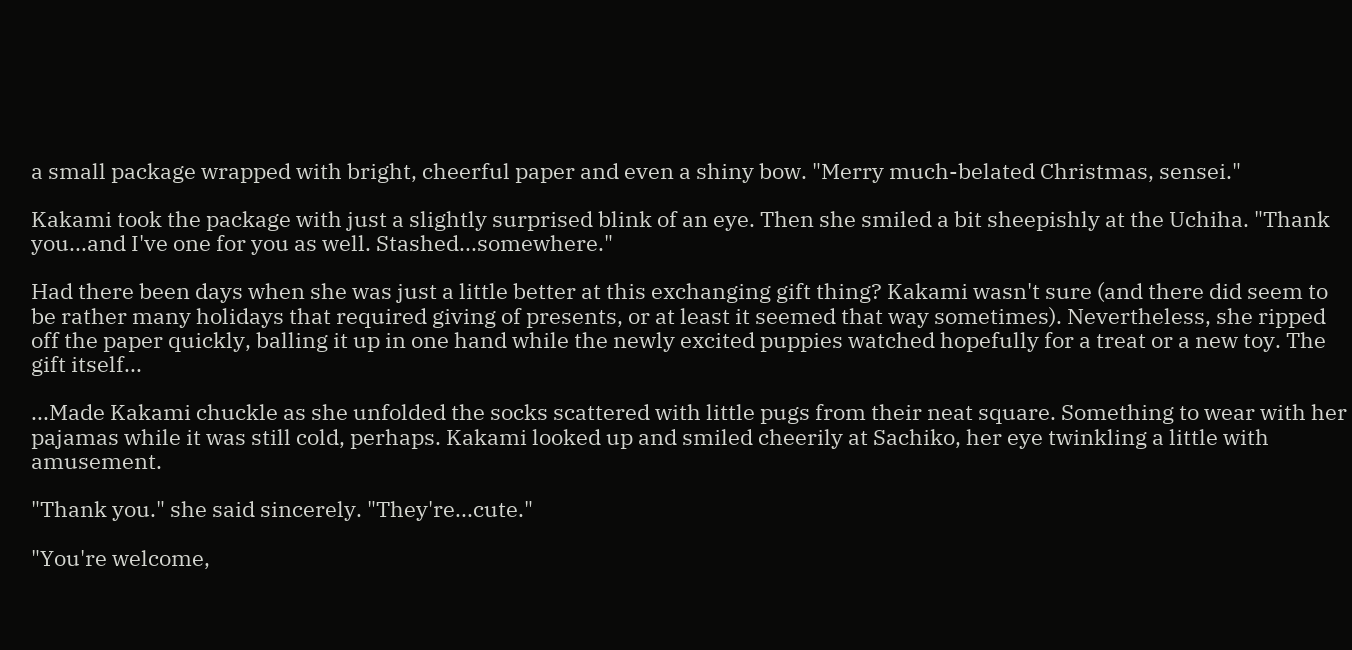a small package wrapped with bright, cheerful paper and even a shiny bow. "Merry much-belated Christmas, sensei."

Kakami took the package with just a slightly surprised blink of an eye. Then she smiled a bit sheepishly at the Uchiha. "Thank you...and I've one for you as well. Stashed...somewhere."

Had there been days when she was just a little better at this exchanging gift thing? Kakami wasn't sure (and there did seem to be rather many holidays that required giving of presents, or at least it seemed that way sometimes). Nevertheless, she ripped off the paper quickly, balling it up in one hand while the newly excited puppies watched hopefully for a treat or a new toy. The gift itself...

...Made Kakami chuckle as she unfolded the socks scattered with little pugs from their neat square. Something to wear with her pajamas while it was still cold, perhaps. Kakami looked up and smiled cheerily at Sachiko, her eye twinkling a little with amusement.

"Thank you." she said sincerely. "They're...cute."

"You're welcome,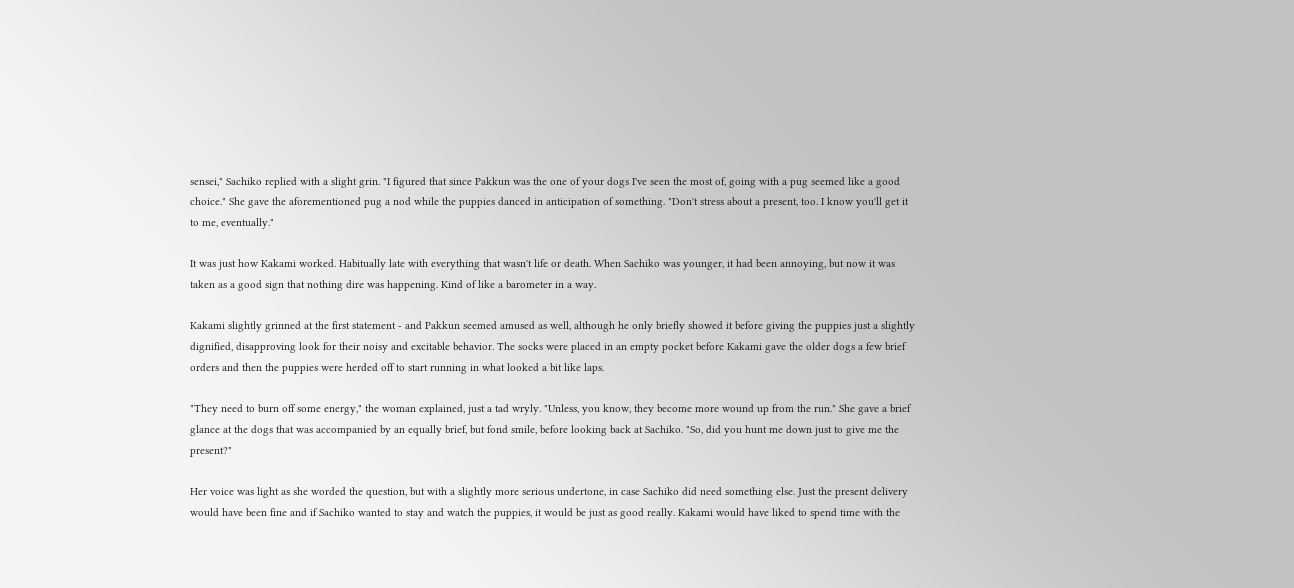sensei," Sachiko replied with a slight grin. "I figured that since Pakkun was the one of your dogs I've seen the most of, going with a pug seemed like a good choice." She gave the aforementioned pug a nod while the puppies danced in anticipation of something. "Don't stress about a present, too. I know you'll get it to me, eventually."

It was just how Kakami worked. Habitually late with everything that wasn't life or death. When Sachiko was younger, it had been annoying, but now it was taken as a good sign that nothing dire was happening. Kind of like a barometer in a way.

Kakami slightly grinned at the first statement - and Pakkun seemed amused as well, although he only briefly showed it before giving the puppies just a slightly dignified, disapproving look for their noisy and excitable behavior. The socks were placed in an empty pocket before Kakami gave the older dogs a few brief orders and then the puppies were herded off to start running in what looked a bit like laps.

"They need to burn off some energy," the woman explained, just a tad wryly. "Unless, you know, they become more wound up from the run." She gave a brief glance at the dogs that was accompanied by an equally brief, but fond smile, before looking back at Sachiko. "So, did you hunt me down just to give me the present?"

Her voice was light as she worded the question, but with a slightly more serious undertone, in case Sachiko did need something else. Just the present delivery would have been fine and if Sachiko wanted to stay and watch the puppies, it would be just as good really. Kakami would have liked to spend time with the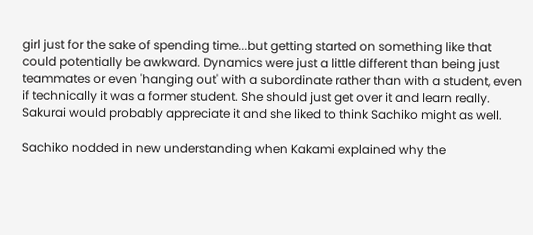girl just for the sake of spending time...but getting started on something like that could potentially be awkward. Dynamics were just a little different than being just teammates or even 'hanging out' with a subordinate rather than with a student, even if technically it was a former student. She should just get over it and learn really. Sakurai would probably appreciate it and she liked to think Sachiko might as well.

Sachiko nodded in new understanding when Kakami explained why the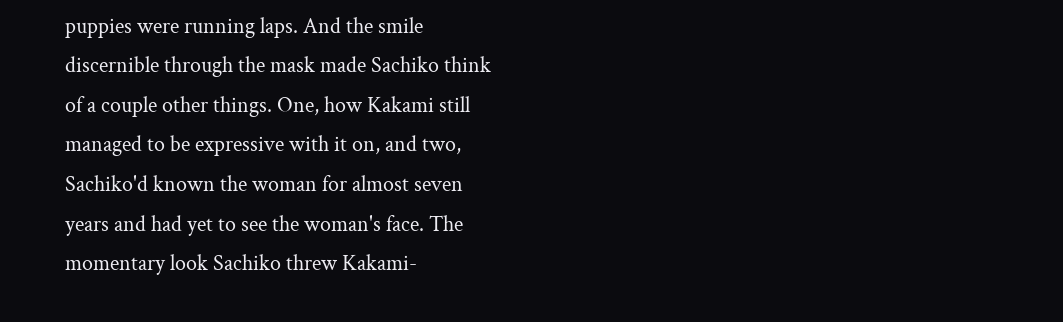puppies were running laps. And the smile discernible through the mask made Sachiko think of a couple other things. One, how Kakami still managed to be expressive with it on, and two, Sachiko'd known the woman for almost seven years and had yet to see the woman's face. The momentary look Sachiko threw Kakami-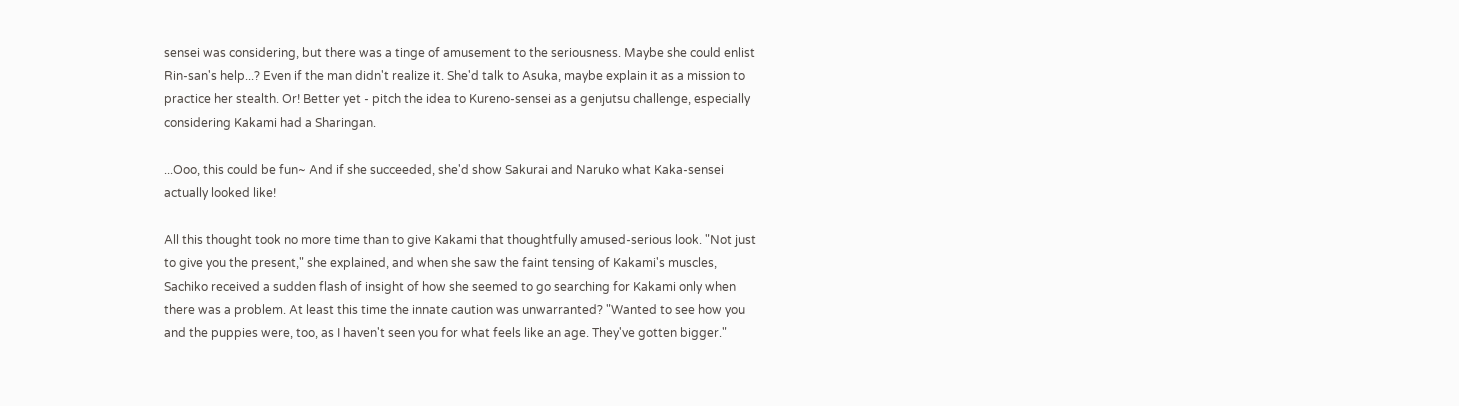sensei was considering, but there was a tinge of amusement to the seriousness. Maybe she could enlist Rin-san's help...? Even if the man didn't realize it. She'd talk to Asuka, maybe explain it as a mission to practice her stealth. Or! Better yet - pitch the idea to Kureno-sensei as a genjutsu challenge, especially considering Kakami had a Sharingan.

...Ooo, this could be fun~ And if she succeeded, she'd show Sakurai and Naruko what Kaka-sensei actually looked like!

All this thought took no more time than to give Kakami that thoughtfully amused-serious look. "Not just to give you the present," she explained, and when she saw the faint tensing of Kakami's muscles, Sachiko received a sudden flash of insight of how she seemed to go searching for Kakami only when there was a problem. At least this time the innate caution was unwarranted? "Wanted to see how you and the puppies were, too, as I haven't seen you for what feels like an age. They've gotten bigger."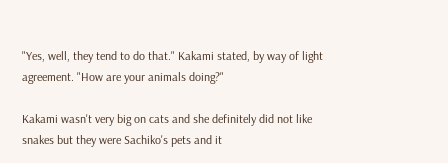"Yes, well, they tend to do that." Kakami stated, by way of light agreement. "How are your animals doing?"

Kakami wasn't very big on cats and she definitely did not like snakes but they were Sachiko's pets and it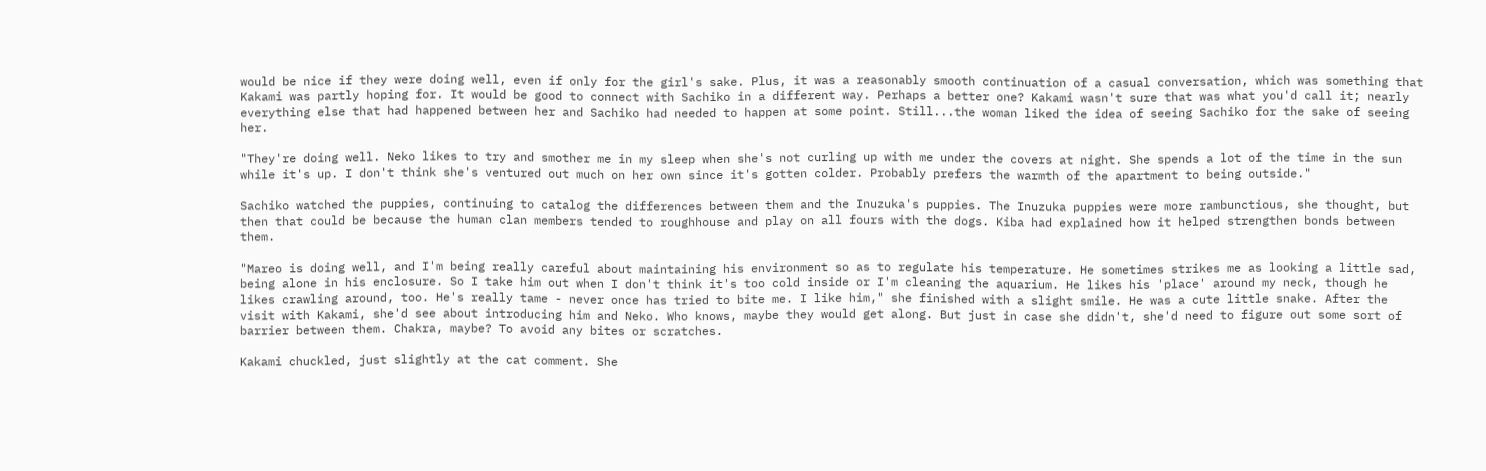would be nice if they were doing well, even if only for the girl's sake. Plus, it was a reasonably smooth continuation of a casual conversation, which was something that Kakami was partly hoping for. It would be good to connect with Sachiko in a different way. Perhaps a better one? Kakami wasn't sure that was what you'd call it; nearly everything else that had happened between her and Sachiko had needed to happen at some point. Still...the woman liked the idea of seeing Sachiko for the sake of seeing her.

"They're doing well. Neko likes to try and smother me in my sleep when she's not curling up with me under the covers at night. She spends a lot of the time in the sun while it's up. I don't think she's ventured out much on her own since it's gotten colder. Probably prefers the warmth of the apartment to being outside."

Sachiko watched the puppies, continuing to catalog the differences between them and the Inuzuka's puppies. The Inuzuka puppies were more rambunctious, she thought, but then that could be because the human clan members tended to roughhouse and play on all fours with the dogs. Kiba had explained how it helped strengthen bonds between them.

"Mareo is doing well, and I'm being really careful about maintaining his environment so as to regulate his temperature. He sometimes strikes me as looking a little sad, being alone in his enclosure. So I take him out when I don't think it's too cold inside or I'm cleaning the aquarium. He likes his 'place' around my neck, though he likes crawling around, too. He's really tame - never once has tried to bite me. I like him," she finished with a slight smile. He was a cute little snake. After the visit with Kakami, she'd see about introducing him and Neko. Who knows, maybe they would get along. But just in case she didn't, she'd need to figure out some sort of barrier between them. Chakra, maybe? To avoid any bites or scratches.

Kakami chuckled, just slightly at the cat comment. She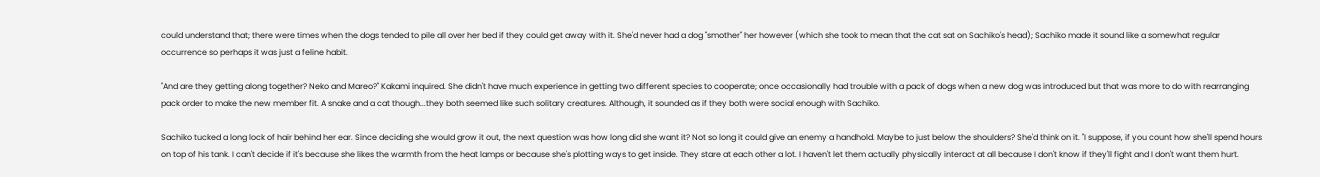could understand that; there were times when the dogs tended to pile all over her bed if they could get away with it. She'd never had a dog "smother" her however (which she took to mean that the cat sat on Sachiko's head); Sachiko made it sound like a somewhat regular occurrence so perhaps it was just a feline habit.

"And are they getting along together? Neko and Mareo?" Kakami inquired. She didn't have much experience in getting two different species to cooperate; once occasionally had trouble with a pack of dogs when a new dog was introduced but that was more to do with rearranging pack order to make the new member fit. A snake and a cat though...they both seemed like such solitary creatures. Although, it sounded as if they both were social enough with Sachiko.

Sachiko tucked a long lock of hair behind her ear. Since deciding she would grow it out, the next question was how long did she want it? Not so long it could give an enemy a handhold. Maybe to just below the shoulders? She'd think on it. "I suppose, if you count how she'll spend hours on top of his tank. I can't decide if it's because she likes the warmth from the heat lamps or because she's plotting ways to get inside. They stare at each other a lot. I haven't let them actually physically interact at all because I don't know if they'll fight and I don't want them hurt.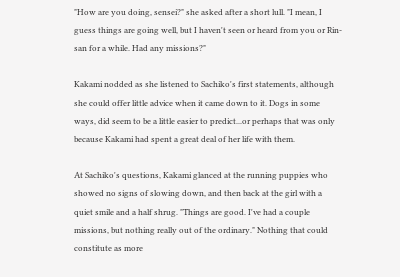"How are you doing, sensei?" she asked after a short lull. "I mean, I guess things are going well, but I haven't seen or heard from you or Rin-san for a while. Had any missions?"

Kakami nodded as she listened to Sachiko's first statements, although she could offer little advice when it came down to it. Dogs in some ways, did seem to be a little easier to predict...or perhaps that was only because Kakami had spent a great deal of her life with them.

At Sachiko's questions, Kakami glanced at the running puppies who showed no signs of slowing down, and then back at the girl with a quiet smile and a half shrug. "Things are good. I've had a couple missions, but nothing really out of the ordinary." Nothing that could constitute as more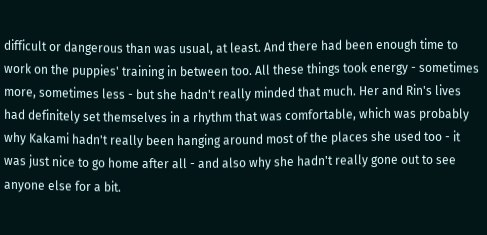difficult or dangerous than was usual, at least. And there had been enough time to work on the puppies' training in between too. All these things took energy - sometimes more, sometimes less - but she hadn't really minded that much. Her and Rin's lives had definitely set themselves in a rhythm that was comfortable, which was probably why Kakami hadn't really been hanging around most of the places she used too - it was just nice to go home after all - and also why she hadn't really gone out to see anyone else for a bit.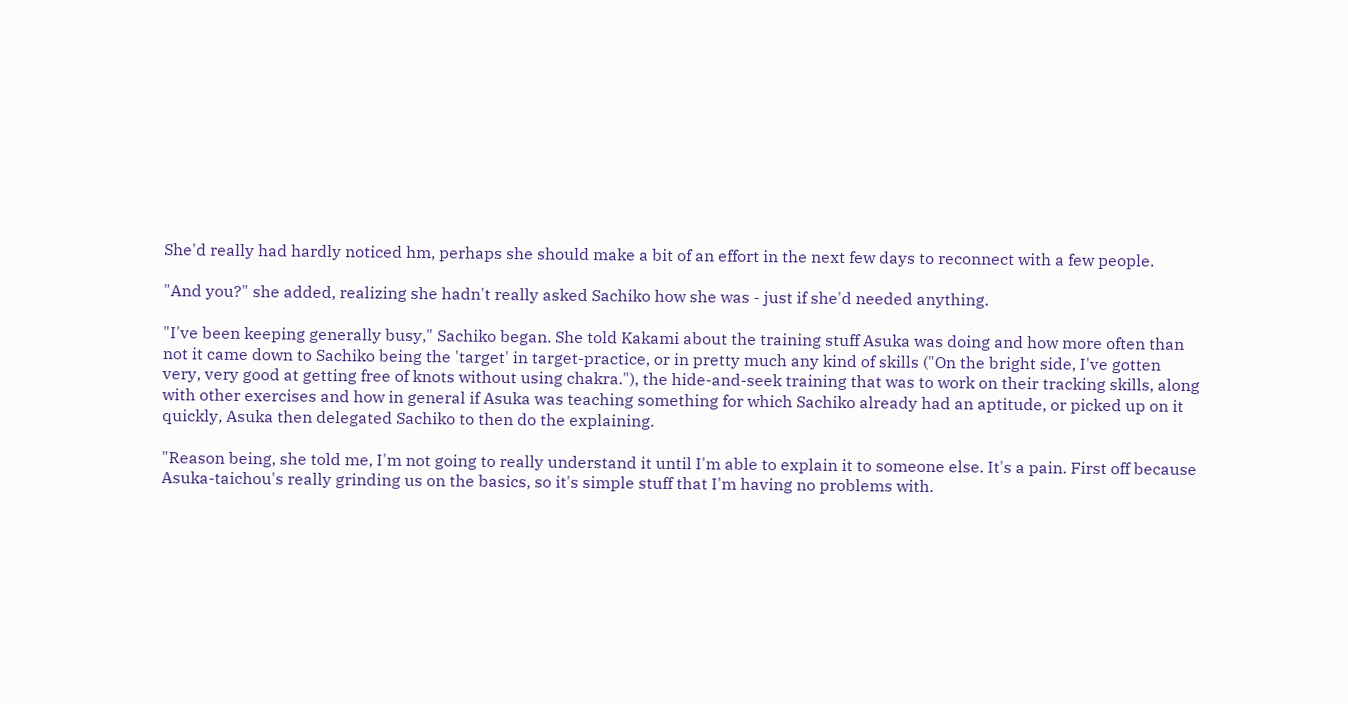She'd really had hardly noticed hm, perhaps she should make a bit of an effort in the next few days to reconnect with a few people.

"And you?" she added, realizing she hadn't really asked Sachiko how she was - just if she'd needed anything.

"I've been keeping generally busy," Sachiko began. She told Kakami about the training stuff Asuka was doing and how more often than not it came down to Sachiko being the 'target' in target-practice, or in pretty much any kind of skills ("On the bright side, I've gotten very, very good at getting free of knots without using chakra."), the hide-and-seek training that was to work on their tracking skills, along with other exercises and how in general if Asuka was teaching something for which Sachiko already had an aptitude, or picked up on it quickly, Asuka then delegated Sachiko to then do the explaining.

"Reason being, she told me, I'm not going to really understand it until I'm able to explain it to someone else. It's a pain. First off because Asuka-taichou's really grinding us on the basics, so it's simple stuff that I'm having no problems with.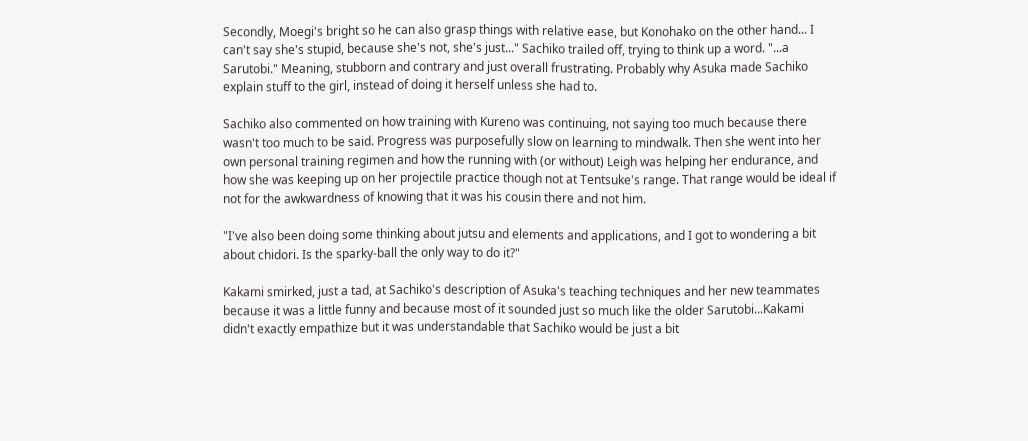Secondly, Moegi's bright so he can also grasp things with relative ease, but Konohako on the other hand... I can't say she's stupid, because she's not, she's just..." Sachiko trailed off, trying to think up a word. "...a Sarutobi." Meaning, stubborn and contrary and just overall frustrating. Probably why Asuka made Sachiko explain stuff to the girl, instead of doing it herself unless she had to.

Sachiko also commented on how training with Kureno was continuing, not saying too much because there wasn't too much to be said. Progress was purposefully slow on learning to mindwalk. Then she went into her own personal training regimen and how the running with (or without) Leigh was helping her endurance, and how she was keeping up on her projectile practice though not at Tentsuke's range. That range would be ideal if not for the awkwardness of knowing that it was his cousin there and not him.

"I've also been doing some thinking about jutsu and elements and applications, and I got to wondering a bit about chidori. Is the sparky-ball the only way to do it?"

Kakami smirked, just a tad, at Sachiko's description of Asuka's teaching techniques and her new teammates because it was a little funny and because most of it sounded just so much like the older Sarutobi...Kakami didn't exactly empathize but it was understandable that Sachiko would be just a bit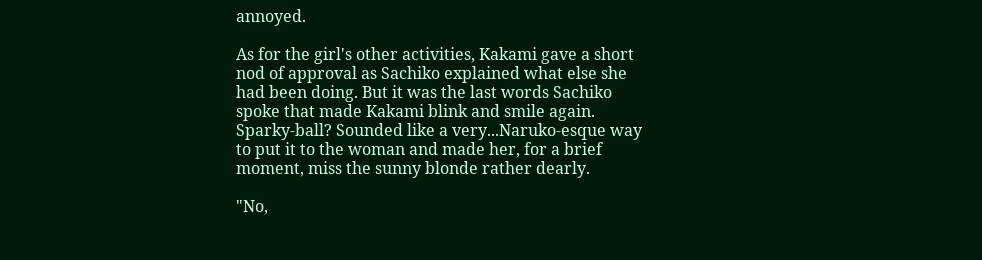annoyed.

As for the girl's other activities, Kakami gave a short nod of approval as Sachiko explained what else she had been doing. But it was the last words Sachiko spoke that made Kakami blink and smile again. Sparky-ball? Sounded like a very...Naruko-esque way to put it to the woman and made her, for a brief moment, miss the sunny blonde rather dearly.

"No,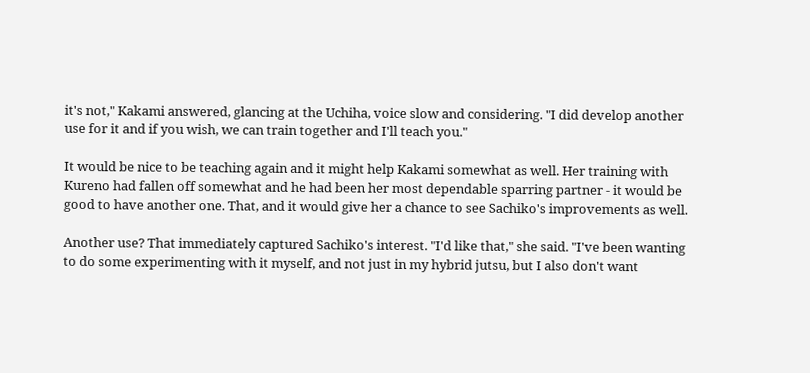it's not," Kakami answered, glancing at the Uchiha, voice slow and considering. "I did develop another use for it and if you wish, we can train together and I'll teach you."

It would be nice to be teaching again and it might help Kakami somewhat as well. Her training with Kureno had fallen off somewhat and he had been her most dependable sparring partner - it would be good to have another one. That, and it would give her a chance to see Sachiko's improvements as well.

Another use? That immediately captured Sachiko's interest. "I'd like that," she said. "I've been wanting to do some experimenting with it myself, and not just in my hybrid jutsu, but I also don't want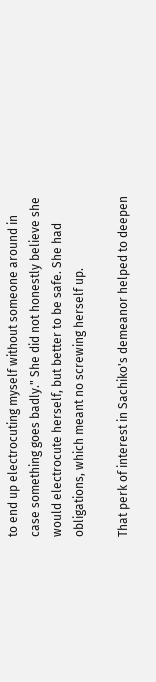to end up electrocuting myself without someone around in case something goes badly." She did not honestly believe she would electrocute herself, but better to be safe. She had obligations, which meant no screwing herself up.

That perk of interest in Sachiko's demeanor helped to deepen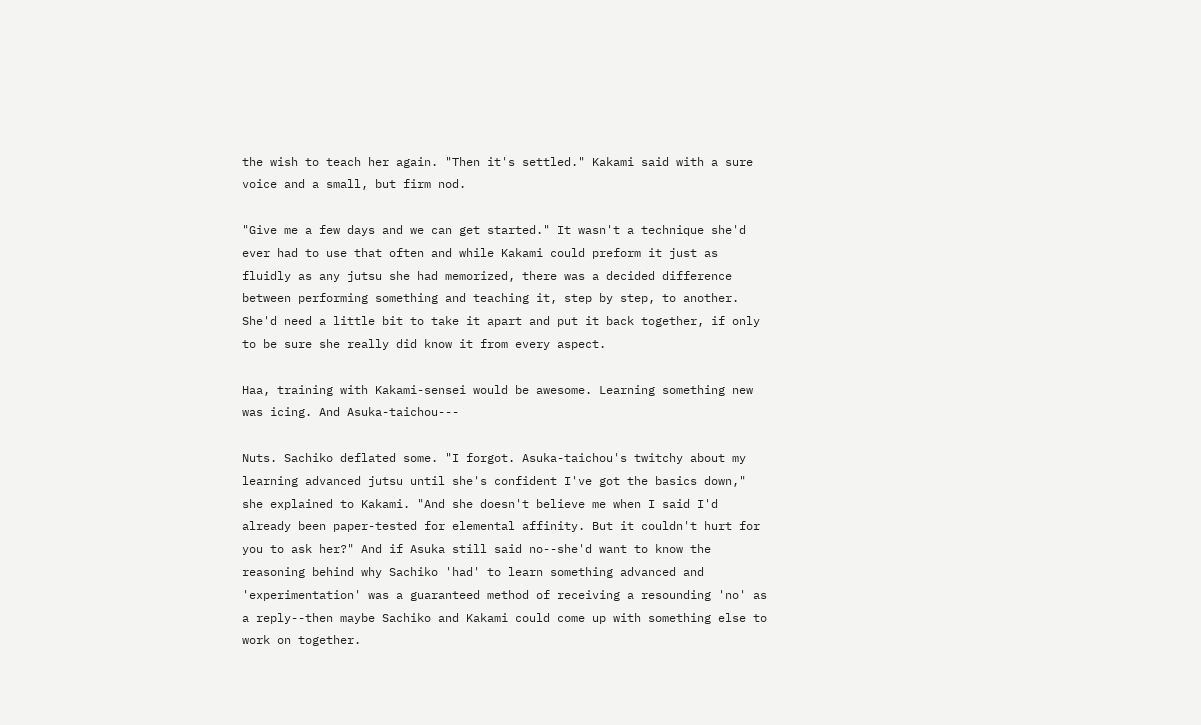the wish to teach her again. "Then it's settled." Kakami said with a sure voice and a small, but firm nod.

"Give me a few days and we can get started." It wasn't a technique she'd ever had to use that often and while Kakami could preform it just as fluidly as any jutsu she had memorized, there was a decided difference between performing something and teaching it, step by step, to another. She'd need a little bit to take it apart and put it back together, if only to be sure she really did know it from every aspect.

Haa, training with Kakami-sensei would be awesome. Learning something new was icing. And Asuka-taichou---

Nuts. Sachiko deflated some. "I forgot. Asuka-taichou's twitchy about my learning advanced jutsu until she's confident I've got the basics down," she explained to Kakami. "And she doesn't believe me when I said I'd already been paper-tested for elemental affinity. But it couldn't hurt for you to ask her?" And if Asuka still said no--she'd want to know the reasoning behind why Sachiko 'had' to learn something advanced and 'experimentation' was a guaranteed method of receiving a resounding 'no' as a reply--then maybe Sachiko and Kakami could come up with something else to work on together.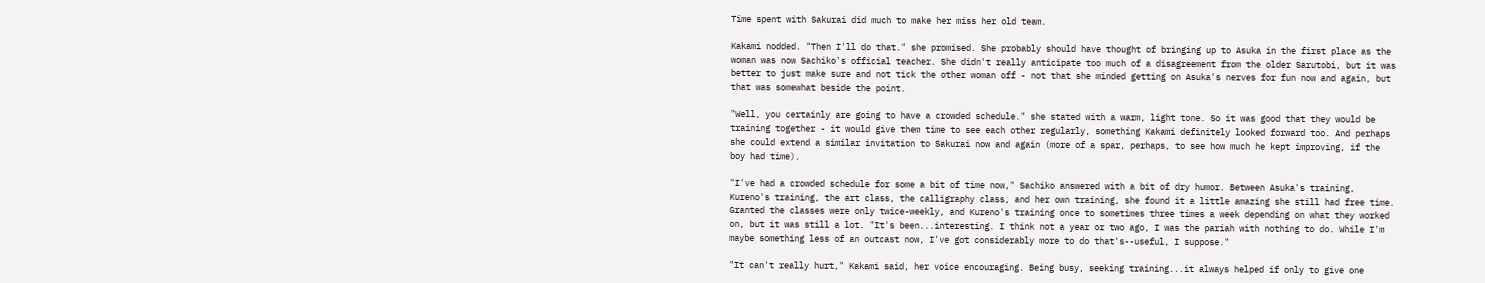Time spent with Sakurai did much to make her miss her old team.

Kakami nodded. "Then I'll do that." she promised. She probably should have thought of bringing up to Asuka in the first place as the woman was now Sachiko's official teacher. She didn't really anticipate too much of a disagreement from the older Sarutobi, but it was better to just make sure and not tick the other woman off - not that she minded getting on Asuka's nerves for fun now and again, but that was somewhat beside the point.

"Well, you certainly are going to have a crowded schedule." she stated with a warm, light tone. So it was good that they would be training together - it would give them time to see each other regularly, something Kakami definitely looked forward too. And perhaps she could extend a similar invitation to Sakurai now and again (more of a spar, perhaps, to see how much he kept improving, if the boy had time).

"I've had a crowded schedule for some a bit of time now," Sachiko answered with a bit of dry humor. Between Asuka's training, Kureno's training, the art class, the calligraphy class, and her own training, she found it a little amazing she still had free time. Granted the classes were only twice-weekly, and Kureno's training once to sometimes three times a week depending on what they worked on, but it was still a lot. "It's been...interesting. I think not a year or two ago, I was the pariah with nothing to do. While I'm maybe something less of an outcast now, I've got considerably more to do that's--useful, I suppose."

"It can't really hurt," Kakami said, her voice encouraging. Being busy, seeking training...it always helped if only to give one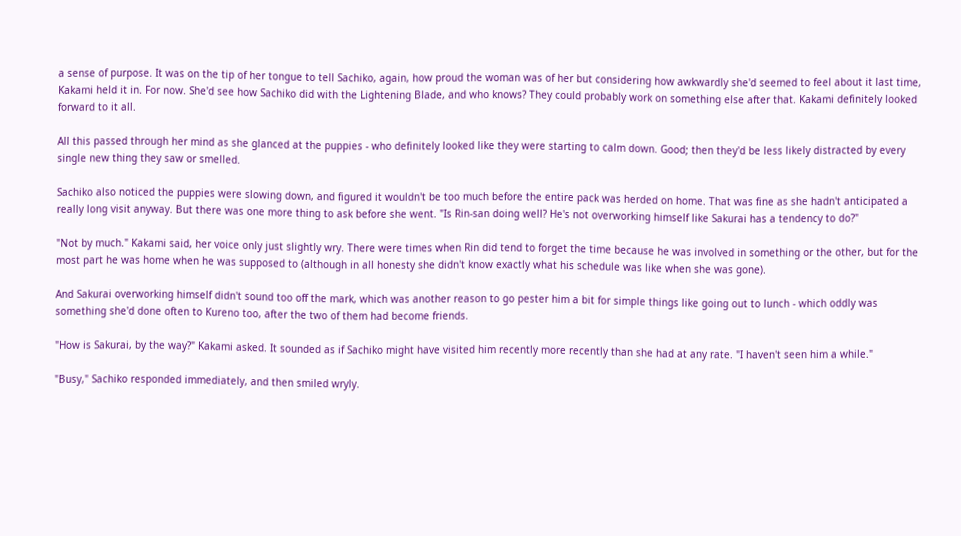a sense of purpose. It was on the tip of her tongue to tell Sachiko, again, how proud the woman was of her but considering how awkwardly she'd seemed to feel about it last time, Kakami held it in. For now. She'd see how Sachiko did with the Lightening Blade, and who knows? They could probably work on something else after that. Kakami definitely looked forward to it all.

All this passed through her mind as she glanced at the puppies - who definitely looked like they were starting to calm down. Good; then they'd be less likely distracted by every single new thing they saw or smelled.

Sachiko also noticed the puppies were slowing down, and figured it wouldn't be too much before the entire pack was herded on home. That was fine as she hadn't anticipated a really long visit anyway. But there was one more thing to ask before she went. "Is Rin-san doing well? He's not overworking himself like Sakurai has a tendency to do?"

"Not by much." Kakami said, her voice only just slightly wry. There were times when Rin did tend to forget the time because he was involved in something or the other, but for the most part he was home when he was supposed to (although in all honesty she didn't know exactly what his schedule was like when she was gone).

And Sakurai overworking himself didn't sound too off the mark, which was another reason to go pester him a bit for simple things like going out to lunch - which oddly was something she'd done often to Kureno too, after the two of them had become friends.

"How is Sakurai, by the way?" Kakami asked. It sounded as if Sachiko might have visited him recently more recently than she had at any rate. "I haven't seen him a while."

"Busy," Sachiko responded immediately, and then smiled wryly.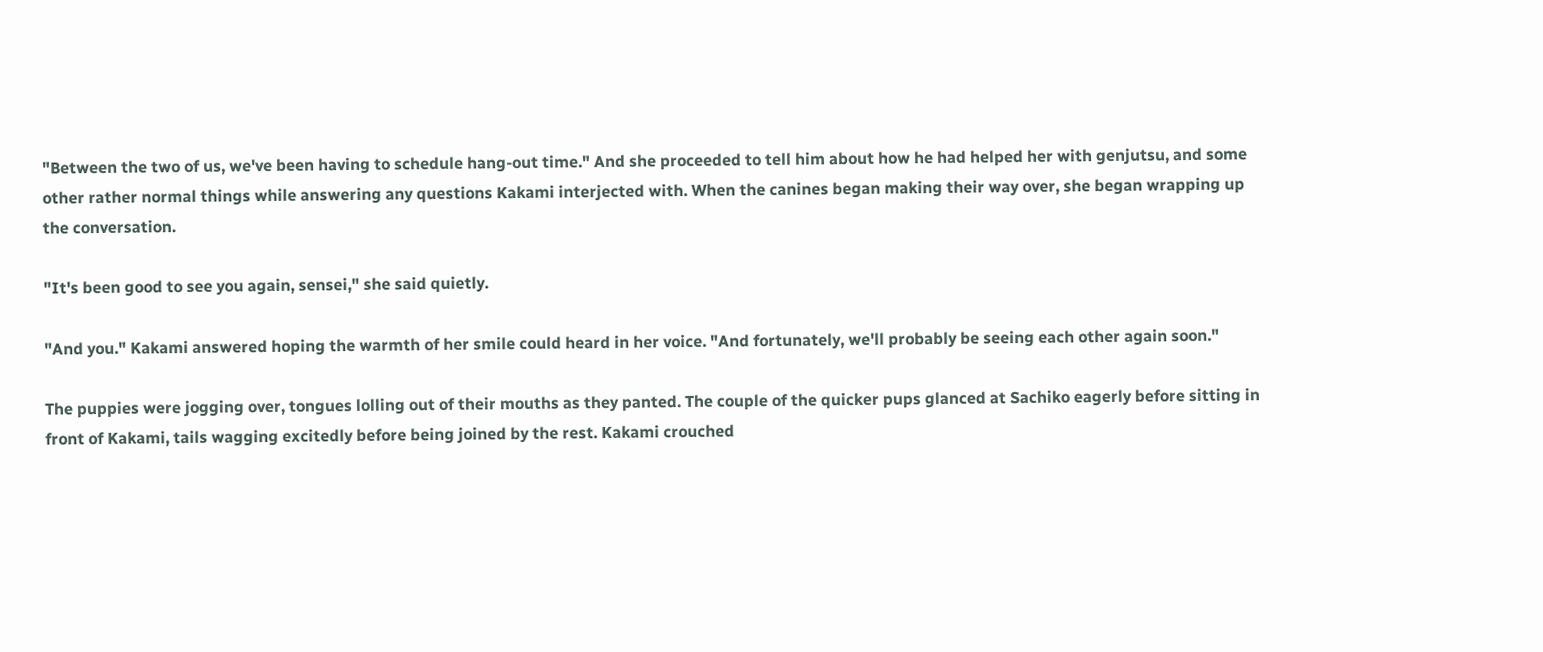"Between the two of us, we've been having to schedule hang-out time." And she proceeded to tell him about how he had helped her with genjutsu, and some other rather normal things while answering any questions Kakami interjected with. When the canines began making their way over, she began wrapping up the conversation.

"It's been good to see you again, sensei," she said quietly.

"And you." Kakami answered hoping the warmth of her smile could heard in her voice. "And fortunately, we'll probably be seeing each other again soon."

The puppies were jogging over, tongues lolling out of their mouths as they panted. The couple of the quicker pups glanced at Sachiko eagerly before sitting in front of Kakami, tails wagging excitedly before being joined by the rest. Kakami crouched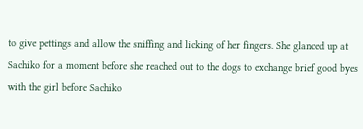to give pettings and allow the sniffing and licking of her fingers. She glanced up at Sachiko for a moment before she reached out to the dogs to exchange brief good byes with the girl before Sachiko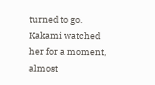turned to go. Kakami watched her for a moment, almost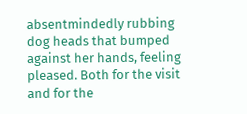absentmindedly rubbing dog heads that bumped against her hands, feeling pleased. Both for the visit and for the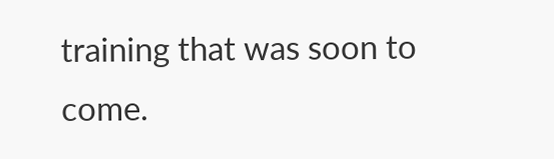training that was soon to come.